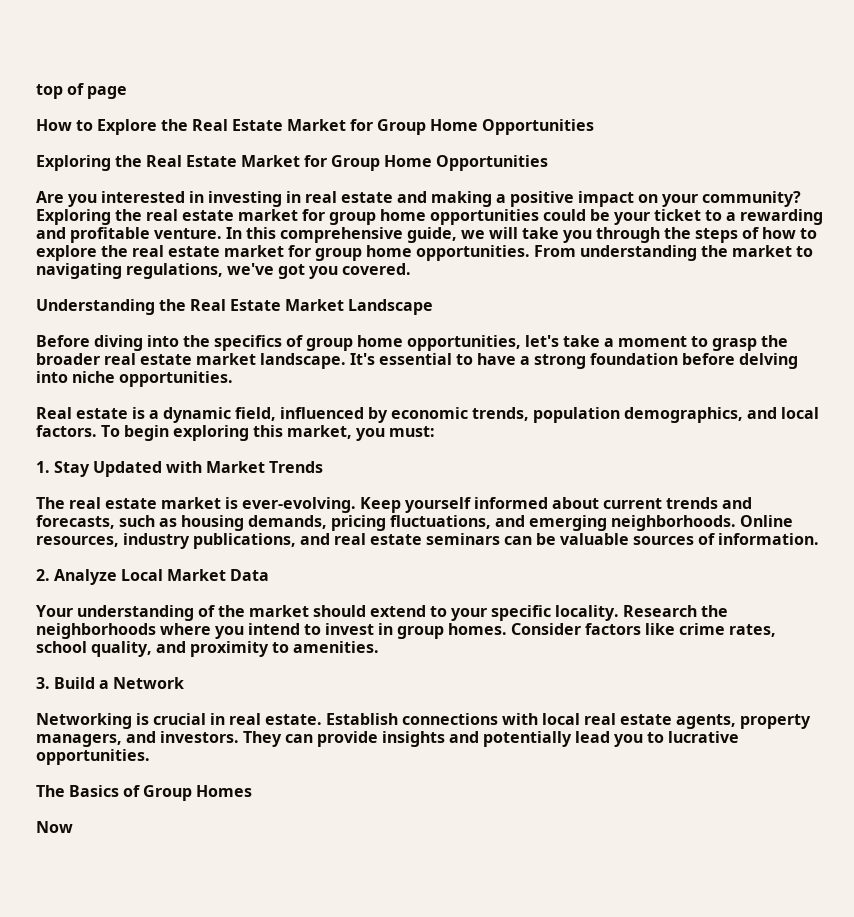top of page

How to Explore the Real Estate Market for Group Home Opportunities

Exploring the Real Estate Market for Group Home Opportunities

Are you interested in investing in real estate and making a positive impact on your community? Exploring the real estate market for group home opportunities could be your ticket to a rewarding and profitable venture. In this comprehensive guide, we will take you through the steps of how to explore the real estate market for group home opportunities. From understanding the market to navigating regulations, we've got you covered.

Understanding the Real Estate Market Landscape

Before diving into the specifics of group home opportunities, let's take a moment to grasp the broader real estate market landscape. It's essential to have a strong foundation before delving into niche opportunities.

Real estate is a dynamic field, influenced by economic trends, population demographics, and local factors. To begin exploring this market, you must:

1. Stay Updated with Market Trends

The real estate market is ever-evolving. Keep yourself informed about current trends and forecasts, such as housing demands, pricing fluctuations, and emerging neighborhoods. Online resources, industry publications, and real estate seminars can be valuable sources of information.

2. Analyze Local Market Data

Your understanding of the market should extend to your specific locality. Research the neighborhoods where you intend to invest in group homes. Consider factors like crime rates, school quality, and proximity to amenities.

3. Build a Network

Networking is crucial in real estate. Establish connections with local real estate agents, property managers, and investors. They can provide insights and potentially lead you to lucrative opportunities.

The Basics of Group Homes

Now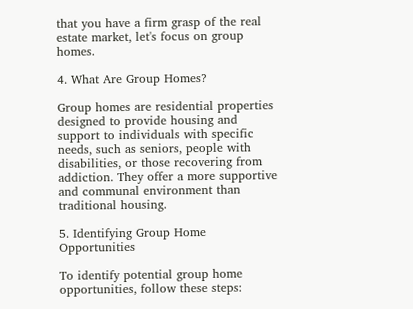that you have a firm grasp of the real estate market, let's focus on group homes.

4. What Are Group Homes?

Group homes are residential properties designed to provide housing and support to individuals with specific needs, such as seniors, people with disabilities, or those recovering from addiction. They offer a more supportive and communal environment than traditional housing.

5. Identifying Group Home Opportunities

To identify potential group home opportunities, follow these steps: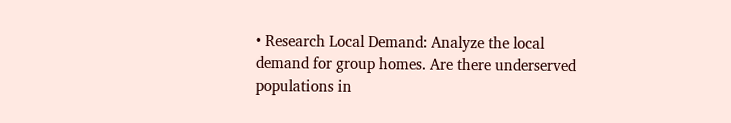• Research Local Demand: Analyze the local demand for group homes. Are there underserved populations in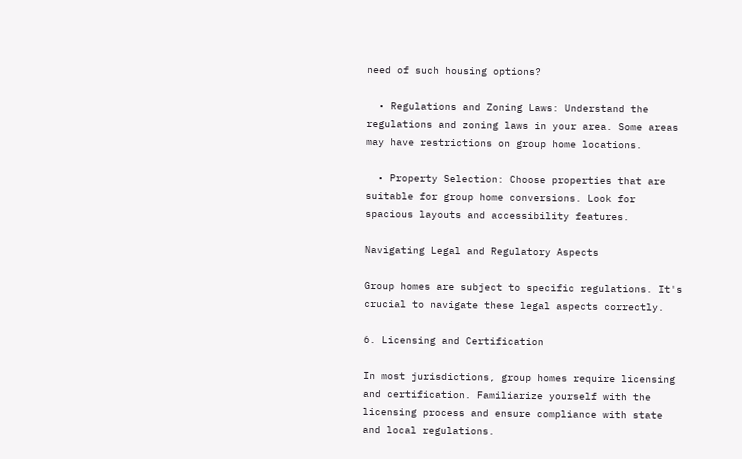need of such housing options?

  • Regulations and Zoning Laws: Understand the regulations and zoning laws in your area. Some areas may have restrictions on group home locations.

  • Property Selection: Choose properties that are suitable for group home conversions. Look for spacious layouts and accessibility features.

Navigating Legal and Regulatory Aspects

Group homes are subject to specific regulations. It's crucial to navigate these legal aspects correctly.

6. Licensing and Certification

In most jurisdictions, group homes require licensing and certification. Familiarize yourself with the licensing process and ensure compliance with state and local regulations.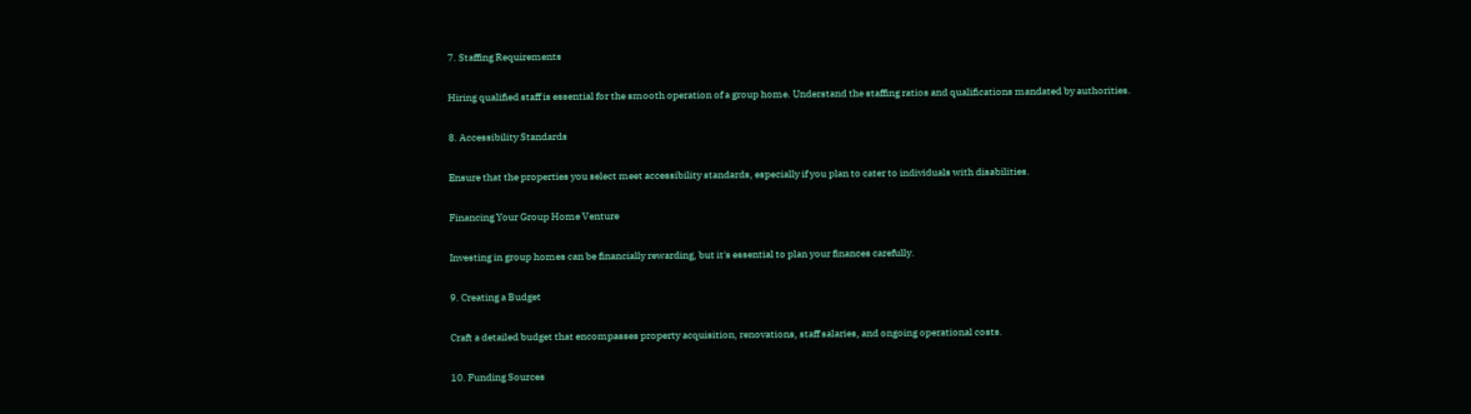7. Staffing Requirements

Hiring qualified staff is essential for the smooth operation of a group home. Understand the staffing ratios and qualifications mandated by authorities.

8. Accessibility Standards

Ensure that the properties you select meet accessibility standards, especially if you plan to cater to individuals with disabilities.

Financing Your Group Home Venture

Investing in group homes can be financially rewarding, but it's essential to plan your finances carefully.

9. Creating a Budget

Craft a detailed budget that encompasses property acquisition, renovations, staff salaries, and ongoing operational costs.

10. Funding Sources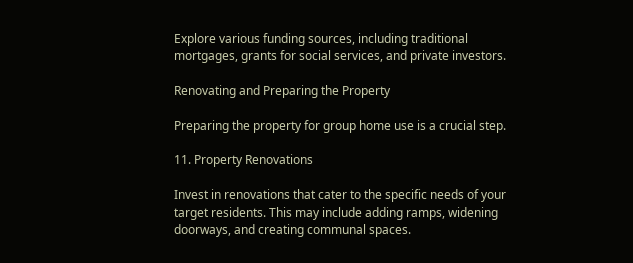Explore various funding sources, including traditional mortgages, grants for social services, and private investors.

Renovating and Preparing the Property

Preparing the property for group home use is a crucial step.

11. Property Renovations

Invest in renovations that cater to the specific needs of your target residents. This may include adding ramps, widening doorways, and creating communal spaces.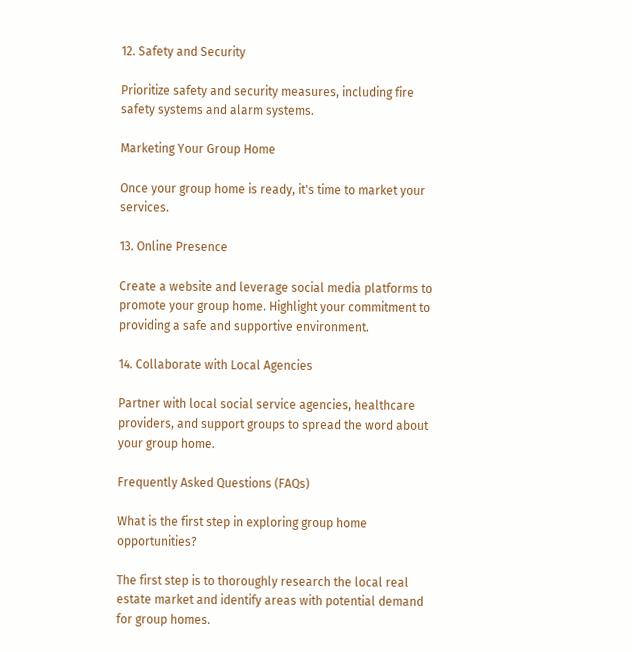12. Safety and Security

Prioritize safety and security measures, including fire safety systems and alarm systems.

Marketing Your Group Home

Once your group home is ready, it's time to market your services.

13. Online Presence

Create a website and leverage social media platforms to promote your group home. Highlight your commitment to providing a safe and supportive environment.

14. Collaborate with Local Agencies

Partner with local social service agencies, healthcare providers, and support groups to spread the word about your group home.

Frequently Asked Questions (FAQs)

What is the first step in exploring group home opportunities?

The first step is to thoroughly research the local real estate market and identify areas with potential demand for group homes.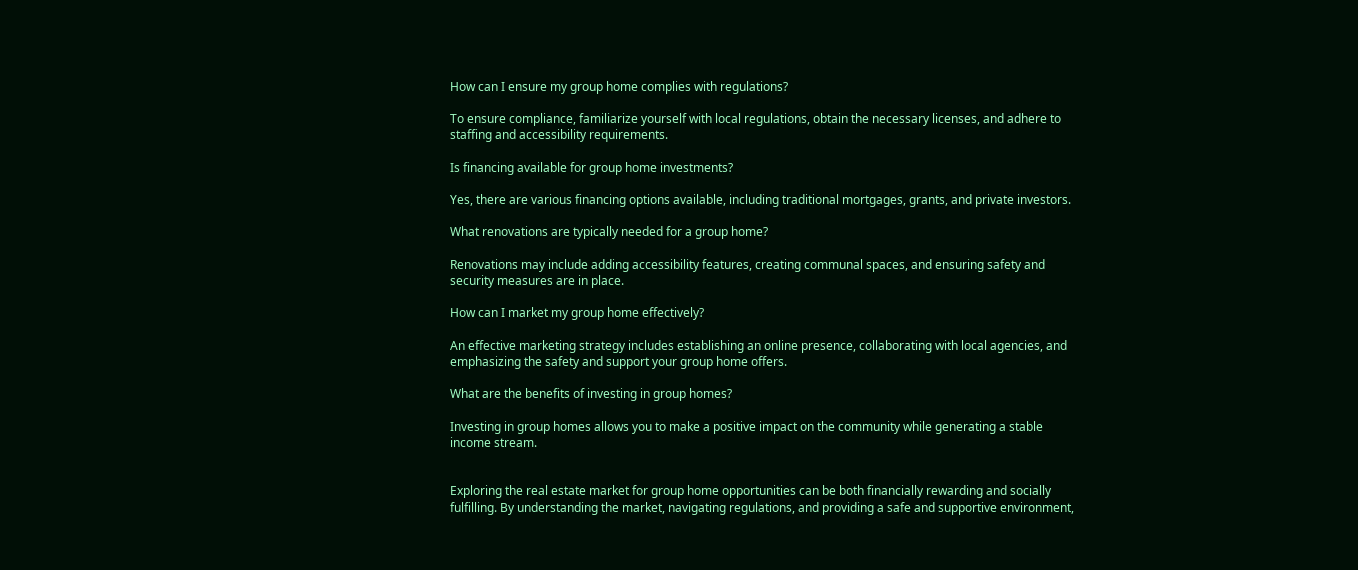How can I ensure my group home complies with regulations?

To ensure compliance, familiarize yourself with local regulations, obtain the necessary licenses, and adhere to staffing and accessibility requirements.

Is financing available for group home investments?

Yes, there are various financing options available, including traditional mortgages, grants, and private investors.

What renovations are typically needed for a group home?

Renovations may include adding accessibility features, creating communal spaces, and ensuring safety and security measures are in place.

How can I market my group home effectively?

An effective marketing strategy includes establishing an online presence, collaborating with local agencies, and emphasizing the safety and support your group home offers.

What are the benefits of investing in group homes?

Investing in group homes allows you to make a positive impact on the community while generating a stable income stream.


Exploring the real estate market for group home opportunities can be both financially rewarding and socially fulfilling. By understanding the market, navigating regulations, and providing a safe and supportive environment,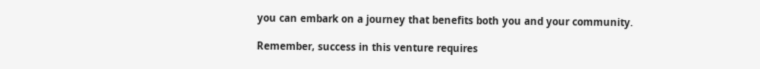you can embark on a journey that benefits both you and your community.

Remember, success in this venture requires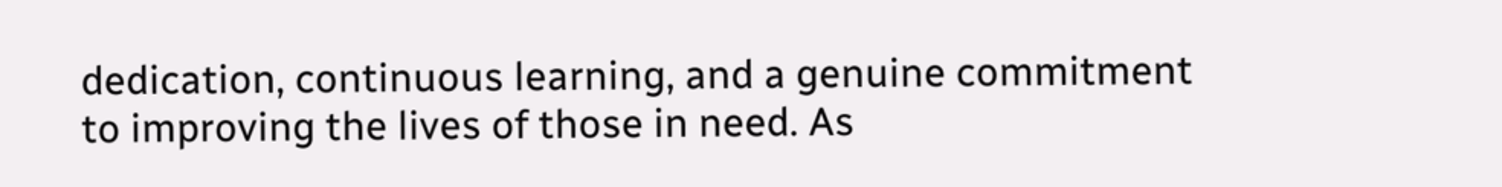dedication, continuous learning, and a genuine commitment to improving the lives of those in need. As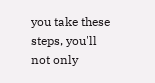you take these steps, you'll not only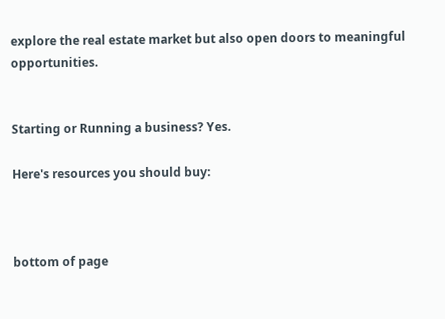explore the real estate market but also open doors to meaningful opportunities.


Starting or Running a business? Yes.

Here's resources you should buy:



bottom of page